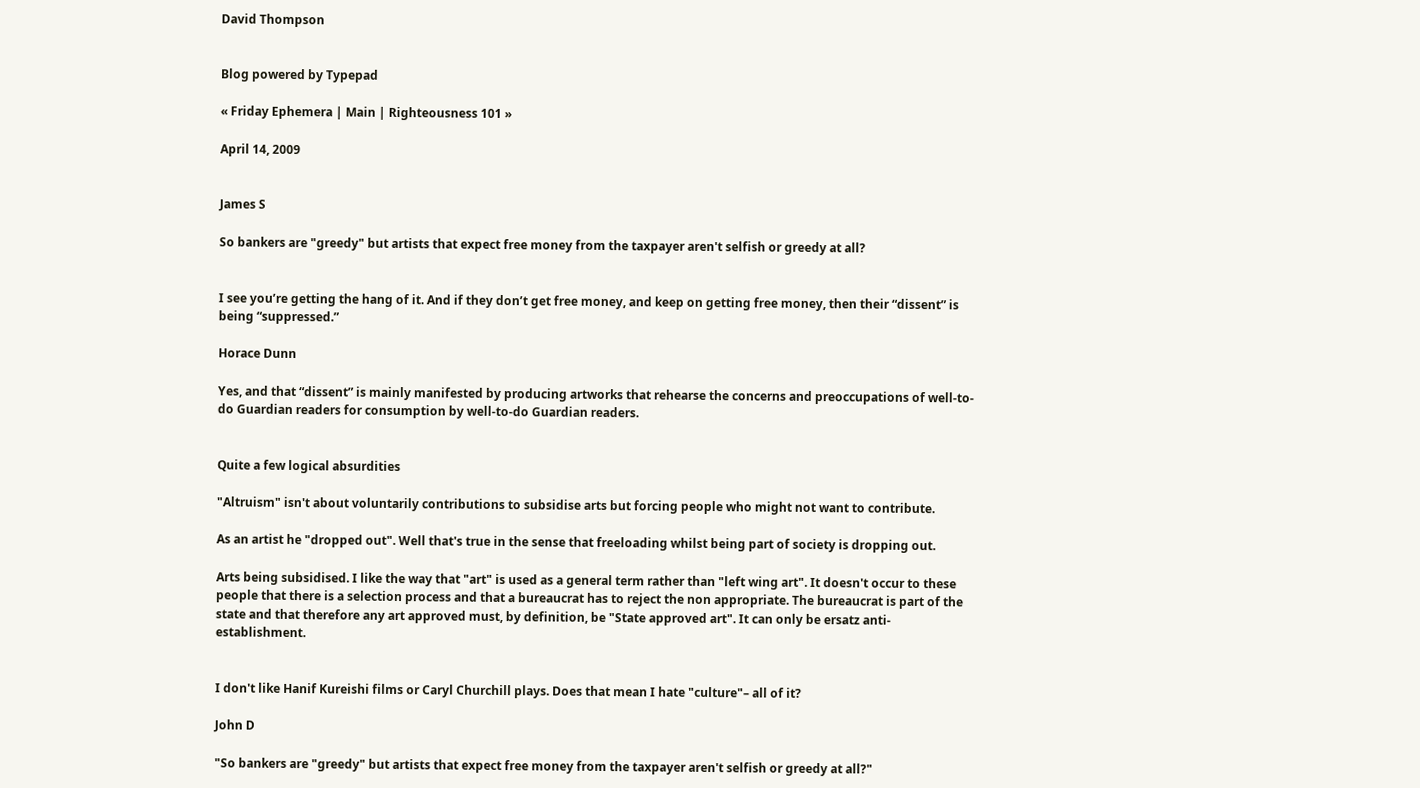David Thompson


Blog powered by Typepad

« Friday Ephemera | Main | Righteousness 101 »

April 14, 2009


James S

So bankers are "greedy" but artists that expect free money from the taxpayer aren't selfish or greedy at all?


I see you’re getting the hang of it. And if they don’t get free money, and keep on getting free money, then their “dissent” is being “suppressed.”

Horace Dunn

Yes, and that “dissent” is mainly manifested by producing artworks that rehearse the concerns and preoccupations of well-to-do Guardian readers for consumption by well-to-do Guardian readers.


Quite a few logical absurdities

"Altruism" isn't about voluntarily contributions to subsidise arts but forcing people who might not want to contribute.

As an artist he "dropped out". Well that's true in the sense that freeloading whilst being part of society is dropping out.

Arts being subsidised. I like the way that "art" is used as a general term rather than "left wing art". It doesn't occur to these people that there is a selection process and that a bureaucrat has to reject the non appropriate. The bureaucrat is part of the state and that therefore any art approved must, by definition, be "State approved art". It can only be ersatz anti-establishment.


I don't like Hanif Kureishi films or Caryl Churchill plays. Does that mean I hate "culture"– all of it?

John D

"So bankers are "greedy" but artists that expect free money from the taxpayer aren't selfish or greedy at all?"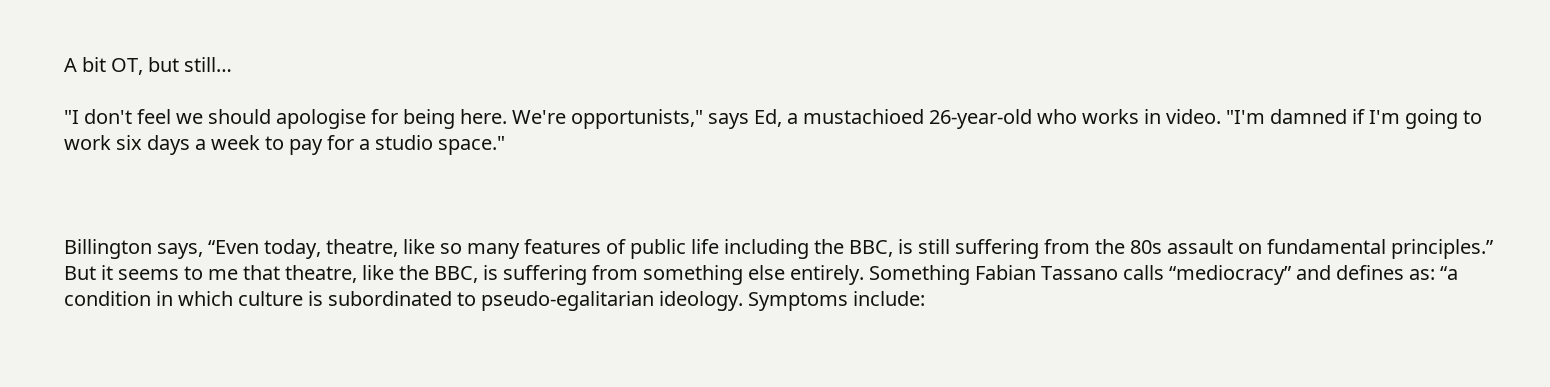A bit OT, but still…

"I don't feel we should apologise for being here. We're opportunists," says Ed, a mustachioed 26-year-old who works in video. "I'm damned if I'm going to work six days a week to pay for a studio space."



Billington says, “Even today, theatre, like so many features of public life including the BBC, is still suffering from the 80s assault on fundamental principles.” But it seems to me that theatre, like the BBC, is suffering from something else entirely. Something Fabian Tassano calls “mediocracy” and defines as: “a condition in which culture is subordinated to pseudo-egalitarian ideology. Symptoms include: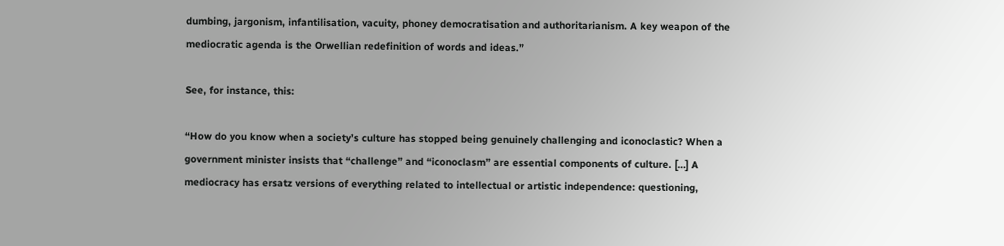dumbing, jargonism, infantilisation, vacuity, phoney democratisation and authoritarianism. A key weapon of the mediocratic agenda is the Orwellian redefinition of words and ideas.”

See, for instance, this:

“How do you know when a society’s culture has stopped being genuinely challenging and iconoclastic? When a government minister insists that “challenge” and “iconoclasm” are essential components of culture. […] A mediocracy has ersatz versions of everything related to intellectual or artistic independence: questioning,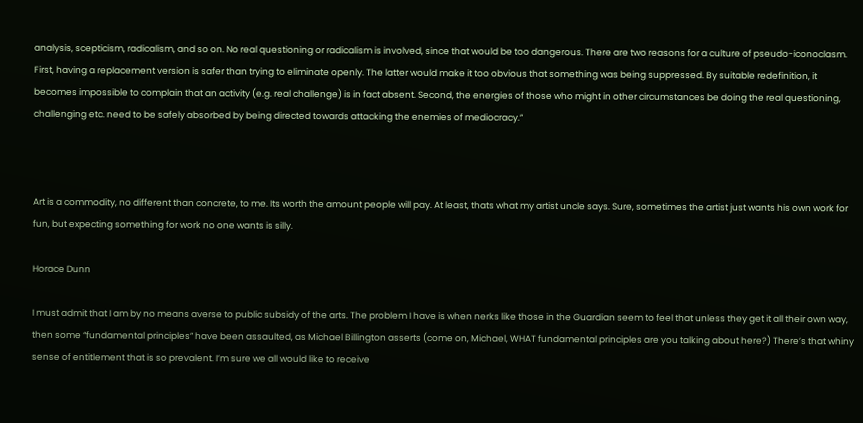analysis, scepticism, radicalism, and so on. No real questioning or radicalism is involved, since that would be too dangerous. There are two reasons for a culture of pseudo-iconoclasm. First, having a replacement version is safer than trying to eliminate openly. The latter would make it too obvious that something was being suppressed. By suitable redefinition, it becomes impossible to complain that an activity (e.g. real challenge) is in fact absent. Second, the energies of those who might in other circumstances be doing the real questioning, challenging etc. need to be safely absorbed by being directed towards attacking the enemies of mediocracy.”



Art is a commodity, no different than concrete, to me. Its worth the amount people will pay. At least, thats what my artist uncle says. Sure, sometimes the artist just wants his own work for fun, but expecting something for work no one wants is silly.

Horace Dunn

I must admit that I am by no means averse to public subsidy of the arts. The problem I have is when nerks like those in the Guardian seem to feel that unless they get it all their own way, then some “fundamental principles” have been assaulted, as Michael Billington asserts (come on, Michael, WHAT fundamental principles are you talking about here?) There’s that whiny sense of entitlement that is so prevalent. I’m sure we all would like to receive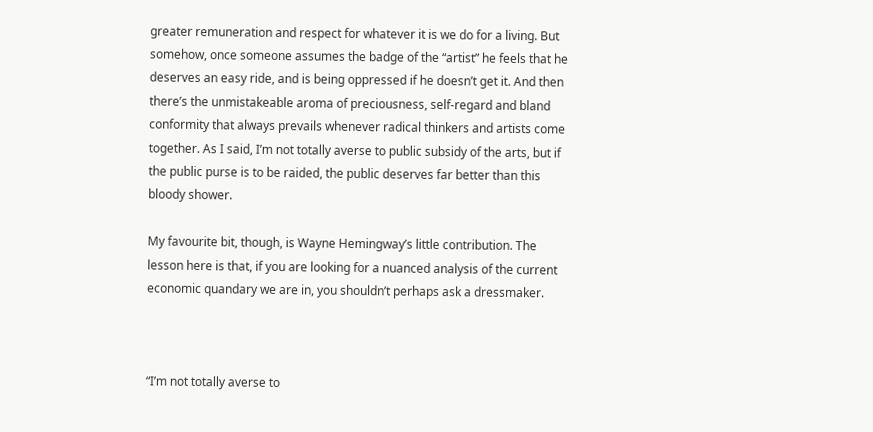greater remuneration and respect for whatever it is we do for a living. But somehow, once someone assumes the badge of the “artist” he feels that he deserves an easy ride, and is being oppressed if he doesn’t get it. And then there’s the unmistakeable aroma of preciousness, self-regard and bland conformity that always prevails whenever radical thinkers and artists come together. As I said, I’m not totally averse to public subsidy of the arts, but if the public purse is to be raided, the public deserves far better than this bloody shower.

My favourite bit, though, is Wayne Hemingway’s little contribution. The lesson here is that, if you are looking for a nuanced analysis of the current economic quandary we are in, you shouldn’t perhaps ask a dressmaker.



“I’m not totally averse to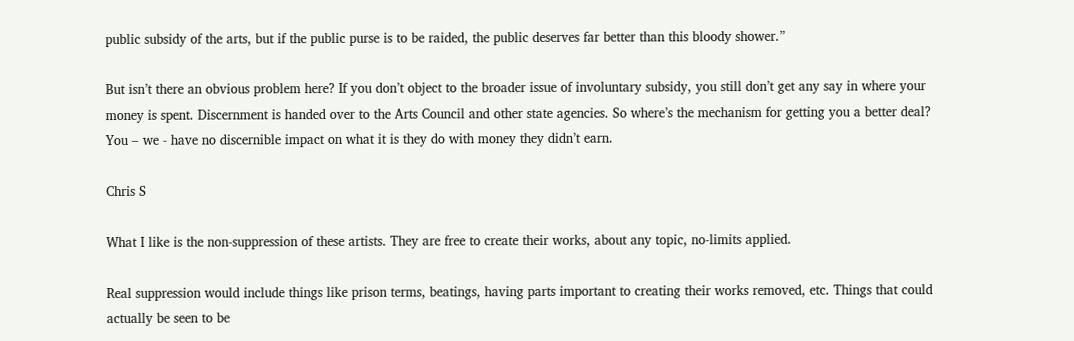public subsidy of the arts, but if the public purse is to be raided, the public deserves far better than this bloody shower.”

But isn’t there an obvious problem here? If you don’t object to the broader issue of involuntary subsidy, you still don’t get any say in where your money is spent. Discernment is handed over to the Arts Council and other state agencies. So where’s the mechanism for getting you a better deal? You – we - have no discernible impact on what it is they do with money they didn’t earn.

Chris S

What I like is the non-suppression of these artists. They are free to create their works, about any topic, no-limits applied.

Real suppression would include things like prison terms, beatings, having parts important to creating their works removed, etc. Things that could actually be seen to be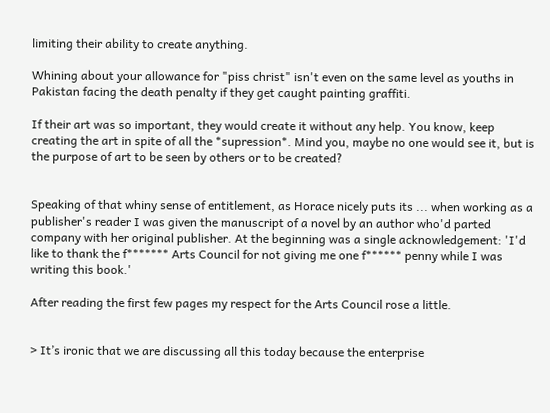limiting their ability to create anything.

Whining about your allowance for "piss christ" isn't even on the same level as youths in Pakistan facing the death penalty if they get caught painting graffiti.

If their art was so important, they would create it without any help. You know, keep creating the art in spite of all the *supression*. Mind you, maybe no one would see it, but is the purpose of art to be seen by others or to be created?


Speaking of that whiny sense of entitlement, as Horace nicely puts its ... when working as a publisher's reader I was given the manuscript of a novel by an author who'd parted company with her original publisher. At the beginning was a single acknowledgement: 'I'd like to thank the f******* Arts Council for not giving me one f****** penny while I was writing this book.'

After reading the first few pages my respect for the Arts Council rose a little.


> It’s ironic that we are discussing all this today because the enterprise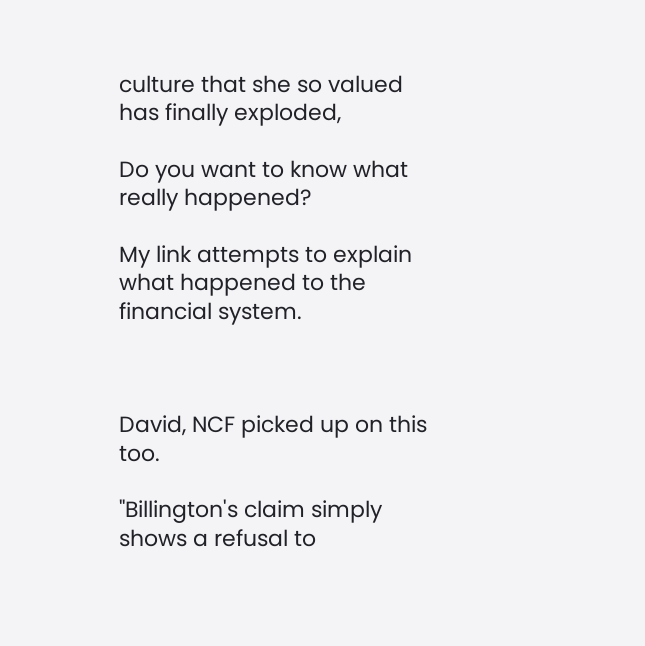culture that she so valued has finally exploded,

Do you want to know what really happened?

My link attempts to explain what happened to the financial system.



David, NCF picked up on this too.

"Billington's claim simply shows a refusal to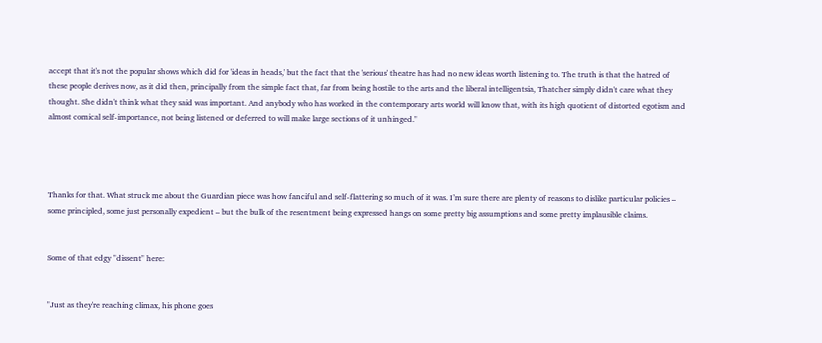accept that it's not the popular shows which did for 'ideas in heads,' but the fact that the 'serious' theatre has had no new ideas worth listening to. The truth is that the hatred of these people derives now, as it did then, principally from the simple fact that, far from being hostile to the arts and the liberal intelligentsia, Thatcher simply didn't care what they thought. She didn't think what they said was important. And anybody who has worked in the contemporary arts world will know that, with its high quotient of distorted egotism and almost comical self-importance, not being listened or deferred to will make large sections of it unhinged."




Thanks for that. What struck me about the Guardian piece was how fanciful and self-flattering so much of it was. I’m sure there are plenty of reasons to dislike particular policies – some principled, some just personally expedient – but the bulk of the resentment being expressed hangs on some pretty big assumptions and some pretty implausible claims.


Some of that edgy "dissent" here:


"Just as they're reaching climax, his phone goes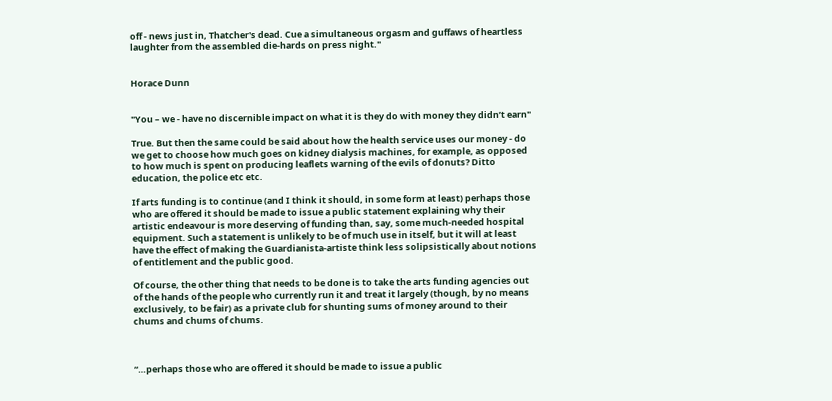off - news just in, Thatcher's dead. Cue a simultaneous orgasm and guffaws of heartless laughter from the assembled die-hards on press night."


Horace Dunn


"You – we - have no discernible impact on what it is they do with money they didn’t earn"

True. But then the same could be said about how the health service uses our money - do we get to choose how much goes on kidney dialysis machines, for example, as opposed to how much is spent on producing leaflets warning of the evils of donuts? Ditto education, the police etc etc.

If arts funding is to continue (and I think it should, in some form at least) perhaps those who are offered it should be made to issue a public statement explaining why their artistic endeavour is more deserving of funding than, say, some much-needed hospital equipment. Such a statement is unlikely to be of much use in itself, but it will at least have the effect of making the Guardianista-artiste think less solipsistically about notions of entitlement and the public good.

Of course, the other thing that needs to be done is to take the arts funding agencies out of the hands of the people who currently run it and treat it largely (though, by no means exclusively, to be fair) as a private club for shunting sums of money around to their chums and chums of chums.



“…perhaps those who are offered it should be made to issue a public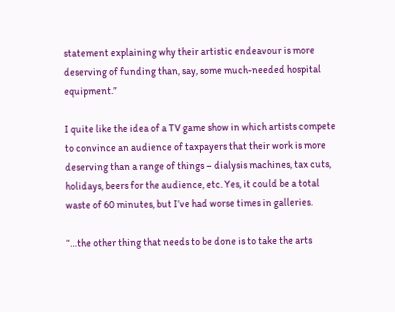statement explaining why their artistic endeavour is more deserving of funding than, say, some much-needed hospital equipment.”

I quite like the idea of a TV game show in which artists compete to convince an audience of taxpayers that their work is more deserving than a range of things – dialysis machines, tax cuts, holidays, beers for the audience, etc. Yes, it could be a total waste of 60 minutes, but I’ve had worse times in galleries.

“…the other thing that needs to be done is to take the arts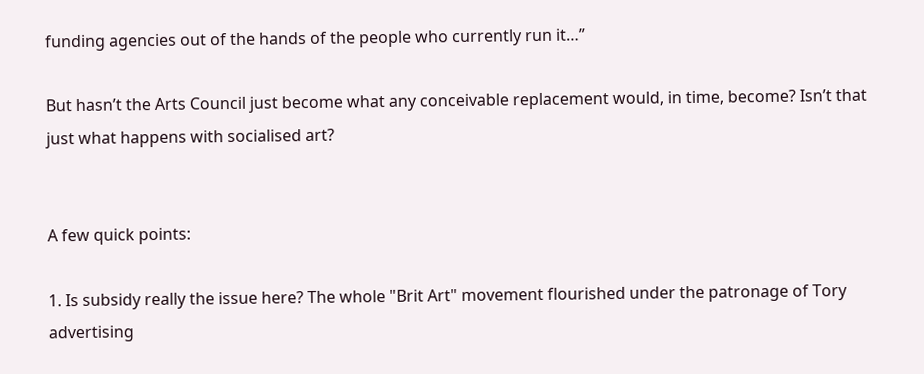funding agencies out of the hands of the people who currently run it…”

But hasn’t the Arts Council just become what any conceivable replacement would, in time, become? Isn’t that just what happens with socialised art?


A few quick points:

1. Is subsidy really the issue here? The whole "Brit Art" movement flourished under the patronage of Tory advertising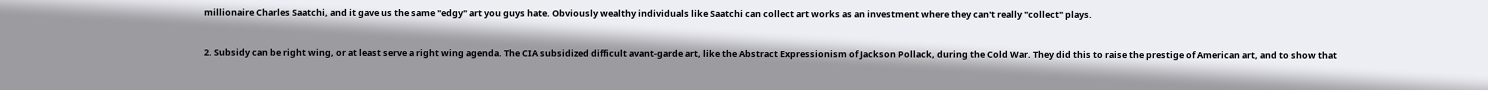millionaire Charles Saatchi, and it gave us the same "edgy" art you guys hate. Obviously wealthy individuals like Saatchi can collect art works as an investment where they can't really "collect" plays.

2. Subsidy can be right wing, or at least serve a right wing agenda. The CIA subsidized difficult avant-garde art, like the Abstract Expressionism of Jackson Pollack, during the Cold War. They did this to raise the prestige of American art, and to show that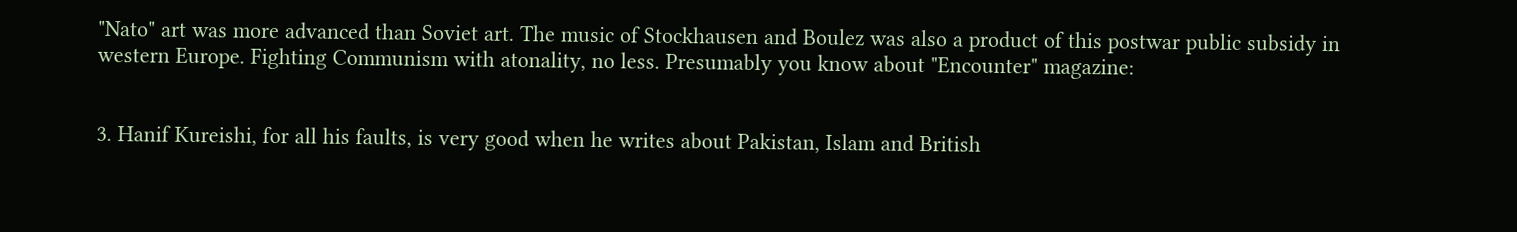"Nato" art was more advanced than Soviet art. The music of Stockhausen and Boulez was also a product of this postwar public subsidy in western Europe. Fighting Communism with atonality, no less. Presumably you know about "Encounter" magazine:


3. Hanif Kureishi, for all his faults, is very good when he writes about Pakistan, Islam and British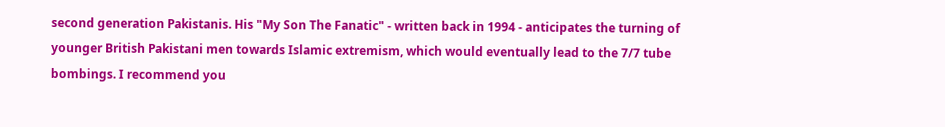second generation Pakistanis. His "My Son The Fanatic" - written back in 1994 - anticipates the turning of younger British Pakistani men towards Islamic extremism, which would eventually lead to the 7/7 tube bombings. I recommend you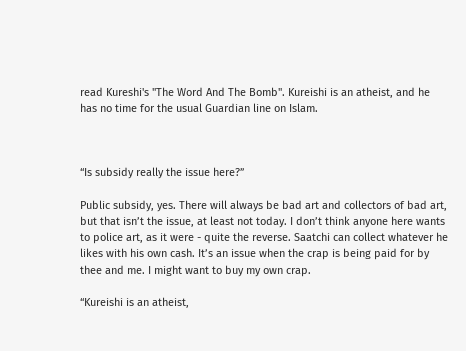read Kureshi's "The Word And The Bomb". Kureishi is an atheist, and he has no time for the usual Guardian line on Islam.



“Is subsidy really the issue here?”

Public subsidy, yes. There will always be bad art and collectors of bad art, but that isn’t the issue, at least not today. I don’t think anyone here wants to police art, as it were - quite the reverse. Saatchi can collect whatever he likes with his own cash. It’s an issue when the crap is being paid for by thee and me. I might want to buy my own crap.

“Kureishi is an atheist,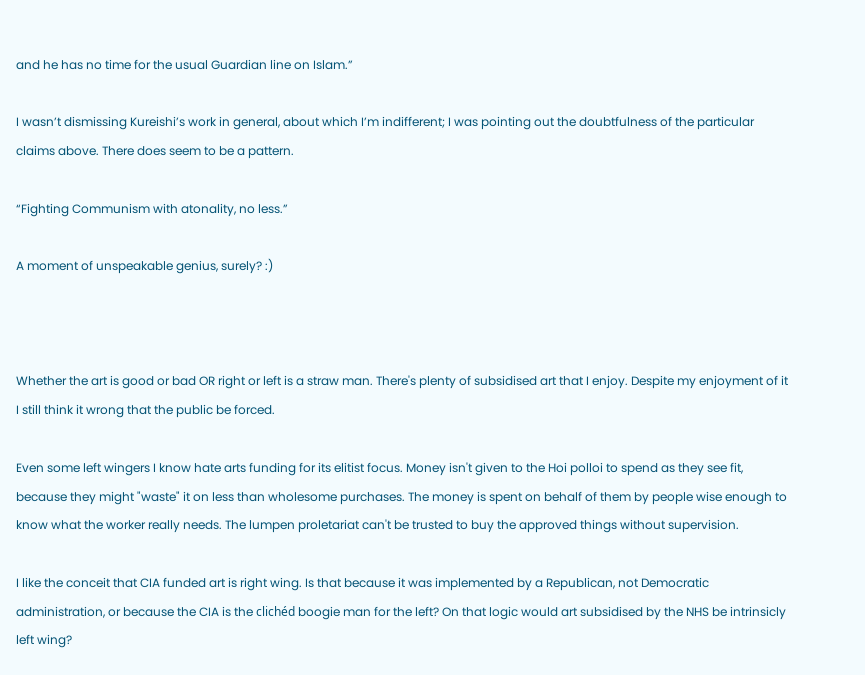and he has no time for the usual Guardian line on Islam.”

I wasn’t dismissing Kureishi’s work in general, about which I’m indifferent; I was pointing out the doubtfulness of the particular claims above. There does seem to be a pattern.

“Fighting Communism with atonality, no less.”

A moment of unspeakable genius, surely? :)



Whether the art is good or bad OR right or left is a straw man. There's plenty of subsidised art that I enjoy. Despite my enjoyment of it I still think it wrong that the public be forced.

Even some left wingers I know hate arts funding for its elitist focus. Money isn't given to the Hoi polloi to spend as they see fit, because they might "waste" it on less than wholesome purchases. The money is spent on behalf of them by people wise enough to know what the worker really needs. The lumpen proletariat can't be trusted to buy the approved things without supervision.

I like the conceit that CIA funded art is right wing. Is that because it was implemented by a Republican, not Democratic administration, or because the CIA is the clichéd boogie man for the left? On that logic would art subsidised by the NHS be intrinsicly left wing?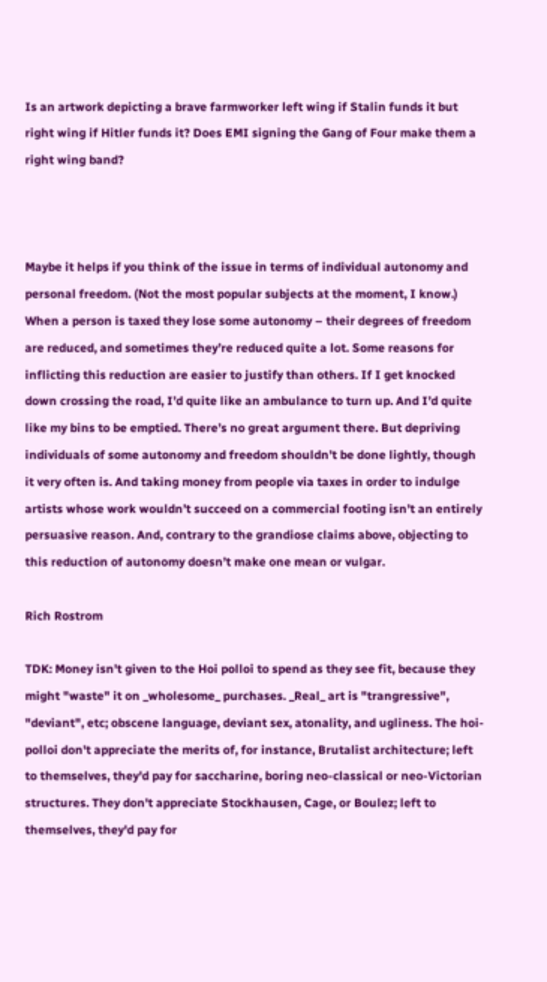Is an artwork depicting a brave farmworker left wing if Stalin funds it but right wing if Hitler funds it? Does EMI signing the Gang of Four make them a right wing band?



Maybe it helps if you think of the issue in terms of individual autonomy and personal freedom. (Not the most popular subjects at the moment, I know.) When a person is taxed they lose some autonomy – their degrees of freedom are reduced, and sometimes they’re reduced quite a lot. Some reasons for inflicting this reduction are easier to justify than others. If I get knocked down crossing the road, I’d quite like an ambulance to turn up. And I’d quite like my bins to be emptied. There’s no great argument there. But depriving individuals of some autonomy and freedom shouldn’t be done lightly, though it very often is. And taking money from people via taxes in order to indulge artists whose work wouldn’t succeed on a commercial footing isn’t an entirely persuasive reason. And, contrary to the grandiose claims above, objecting to this reduction of autonomy doesn’t make one mean or vulgar.

Rich Rostrom

TDK: Money isn't given to the Hoi polloi to spend as they see fit, because they might "waste" it on _wholesome_ purchases. _Real_ art is "trangressive", "deviant", etc; obscene language, deviant sex, atonality, and ugliness. The hoi-polloi don't appreciate the merits of, for instance, Brutalist architecture; left to themselves, they'd pay for saccharine, boring neo-classical or neo-Victorian structures. They don't appreciate Stockhausen, Cage, or Boulez; left to themselves, they'd pay for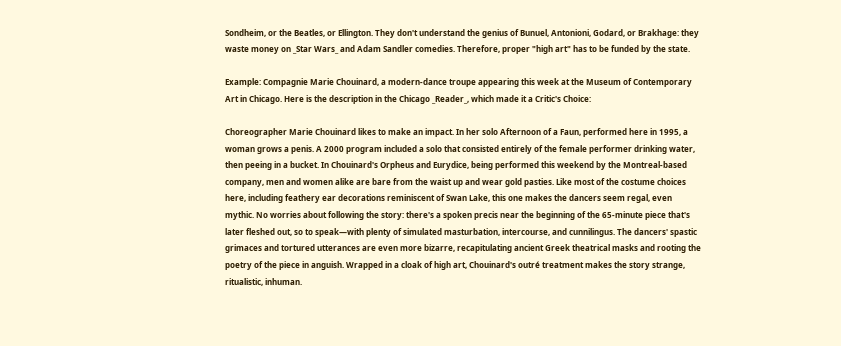Sondheim, or the Beatles, or Ellington. They don't understand the genius of Bunuel, Antonioni, Godard, or Brakhage: they waste money on _Star Wars_ and Adam Sandler comedies. Therefore, proper "high art" has to be funded by the state.

Example: Compagnie Marie Chouinard, a modern-dance troupe appearing this week at the Museum of Contemporary Art in Chicago. Here is the description in the Chicago _Reader_, which made it a Critic's Choice:

Choreographer Marie Chouinard likes to make an impact. In her solo Afternoon of a Faun, performed here in 1995, a woman grows a penis. A 2000 program included a solo that consisted entirely of the female performer drinking water, then peeing in a bucket. In Chouinard's Orpheus and Eurydice, being performed this weekend by the Montreal-based company, men and women alike are bare from the waist up and wear gold pasties. Like most of the costume choices here, including feathery ear decorations reminiscent of Swan Lake, this one makes the dancers seem regal, even mythic. No worries about following the story: there's a spoken precis near the beginning of the 65-minute piece that's later fleshed out, so to speak—with plenty of simulated masturbation, intercourse, and cunnilingus. The dancers' spastic grimaces and tortured utterances are even more bizarre, recapitulating ancient Greek theatrical masks and rooting the poetry of the piece in anguish. Wrapped in a cloak of high art, Chouinard's outré treatment makes the story strange, ritualistic, inhuman.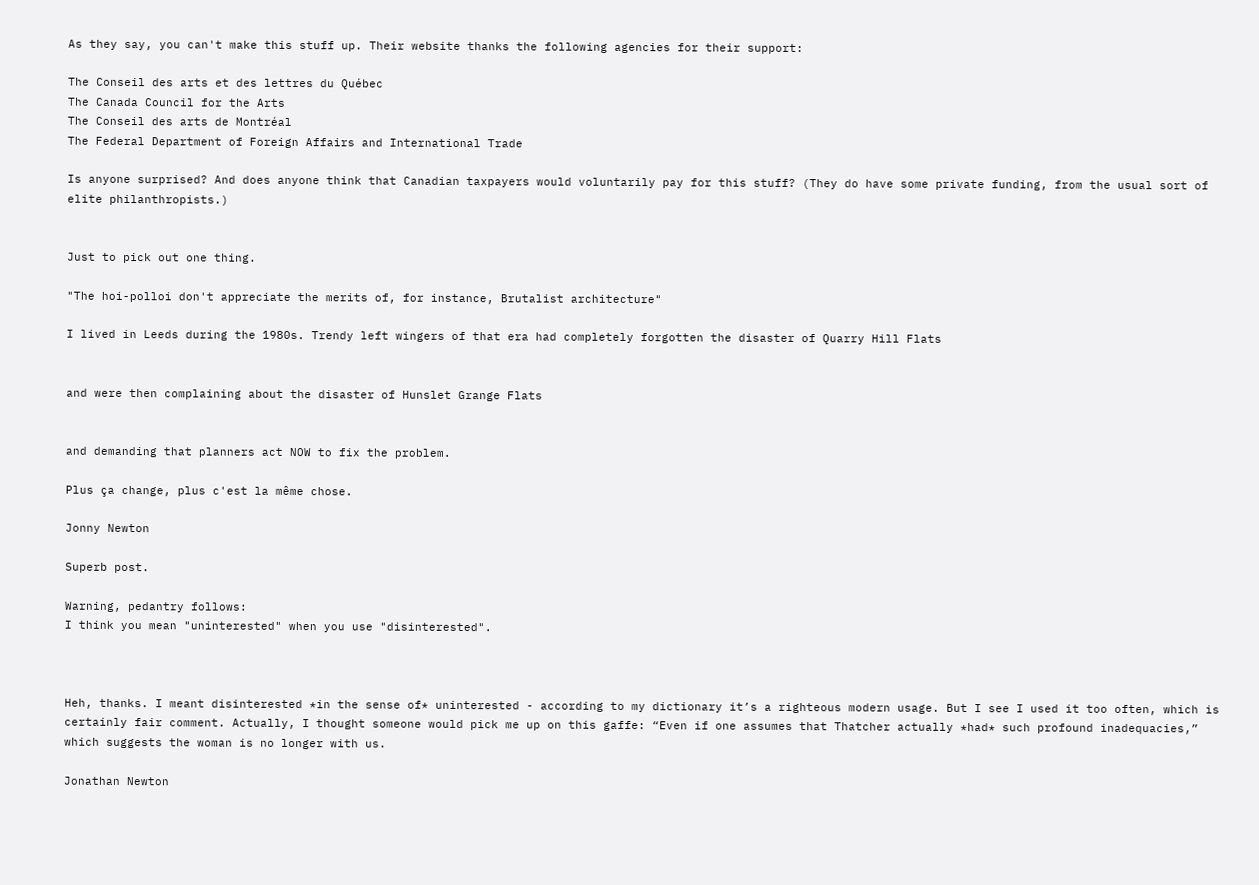As they say, you can't make this stuff up. Their website thanks the following agencies for their support:

The Conseil des arts et des lettres du Québec
The Canada Council for the Arts
The Conseil des arts de Montréal
The Federal Department of Foreign Affairs and International Trade

Is anyone surprised? And does anyone think that Canadian taxpayers would voluntarily pay for this stuff? (They do have some private funding, from the usual sort of elite philanthropists.)


Just to pick out one thing.

"The hoi-polloi don't appreciate the merits of, for instance, Brutalist architecture"

I lived in Leeds during the 1980s. Trendy left wingers of that era had completely forgotten the disaster of Quarry Hill Flats


and were then complaining about the disaster of Hunslet Grange Flats


and demanding that planners act NOW to fix the problem.

Plus ça change, plus c'est la même chose.

Jonny Newton

Superb post.

Warning, pedantry follows:
I think you mean "uninterested" when you use "disinterested".



Heh, thanks. I meant disinterested *in the sense of* uninterested - according to my dictionary it’s a righteous modern usage. But I see I used it too often, which is certainly fair comment. Actually, I thought someone would pick me up on this gaffe: “Even if one assumes that Thatcher actually *had* such profound inadequacies,” which suggests the woman is no longer with us.

Jonathan Newton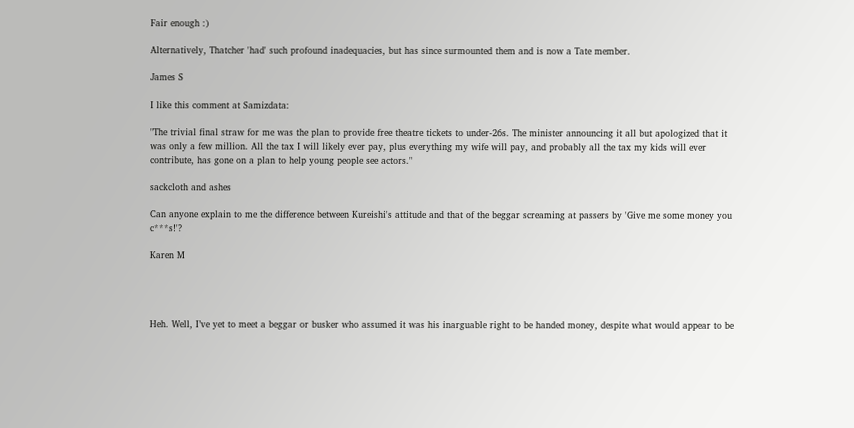Fair enough :)

Alternatively, Thatcher 'had' such profound inadequacies, but has since surmounted them and is now a Tate member.

James S

I like this comment at Samizdata:

"The trivial final straw for me was the plan to provide free theatre tickets to under-26s. The minister announcing it all but apologized that it was only a few million. All the tax I will likely ever pay, plus everything my wife will pay, and probably all the tax my kids will ever contribute, has gone on a plan to help young people see actors."

sackcloth and ashes

Can anyone explain to me the difference between Kureishi's attitude and that of the beggar screaming at passers by 'Give me some money you c***s!'?

Karen M




Heh. Well, I’ve yet to meet a beggar or busker who assumed it was his inarguable right to be handed money, despite what would appear to be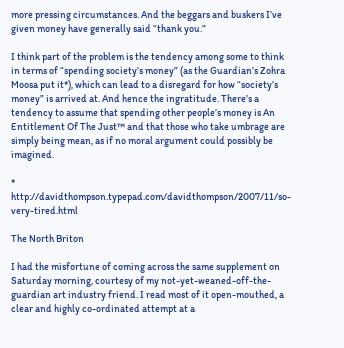more pressing circumstances. And the beggars and buskers I’ve given money have generally said “thank you.”

I think part of the problem is the tendency among some to think in terms of “spending society’s money” (as the Guardian’s Zohra Moosa put it*), which can lead to a disregard for how “society’s money” is arrived at. And hence the ingratitude. There’s a tendency to assume that spending other people’s money is An Entitlement Of The Just™ and that those who take umbrage are simply being mean, as if no moral argument could possibly be imagined.

* http://davidthompson.typepad.com/davidthompson/2007/11/so-very-tired.html

The North Briton

I had the misfortune of coming across the same supplement on Saturday morning, courtesy of my not-yet-weaned-off-the-guardian art industry friend. I read most of it open-mouthed, a clear and highly co-ordinated attempt at a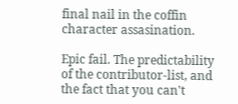final nail in the coffin character assasination.

Epic fail. The predictability of the contributor-list, and the fact that you can't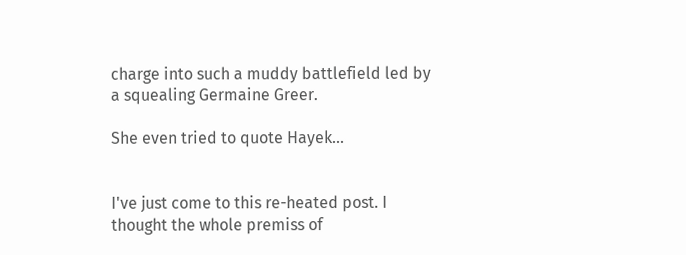charge into such a muddy battlefield led by a squealing Germaine Greer.

She even tried to quote Hayek...


I've just come to this re-heated post. I thought the whole premiss of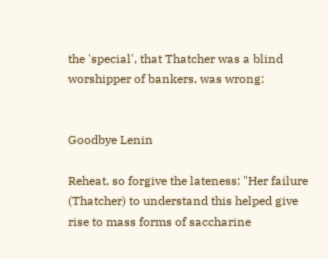the 'special', that Thatcher was a blind worshipper of bankers, was wrong:


Goodbye Lenin

Reheat, so forgive the lateness: "Her failure (Thatcher) to understand this helped give rise to mass forms of saccharine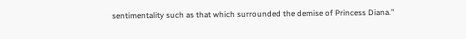sentimentality such as that which surrounded the demise of Princess Diana."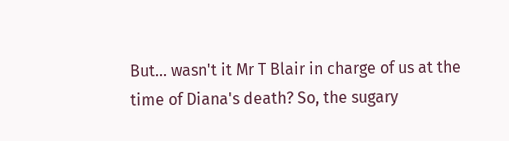But... wasn't it Mr T Blair in charge of us at the time of Diana's death? So, the sugary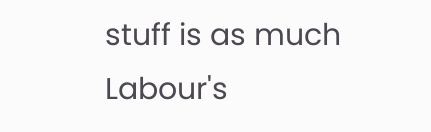stuff is as much Labour's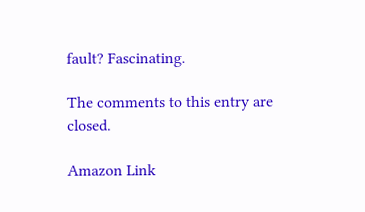fault? Fascinating.

The comments to this entry are closed.

Amazon Link